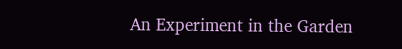An Experiment in the Garden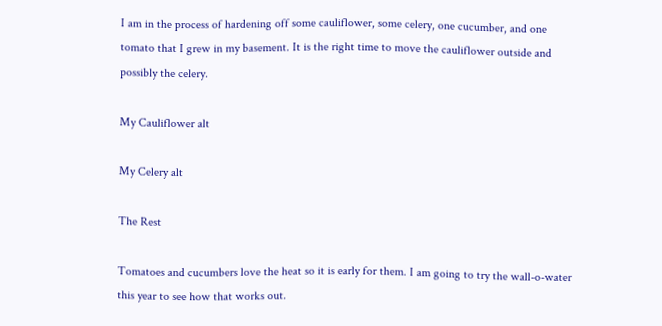I am in the process of hardening off some cauliflower, some celery, one cucumber, and one tomato that I grew in my basement. It is the right time to move the cauliflower outside and possibly the celery.

My Cauliflower alt

My Celery alt

The Rest

Tomatoes and cucumbers love the heat so it is early for them. I am going to try the wall-o-water this year to see how that works out.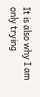It is also why I am only trying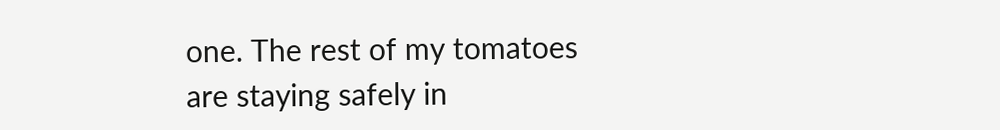one. The rest of my tomatoes are staying safely in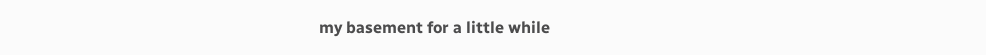my basement for a little while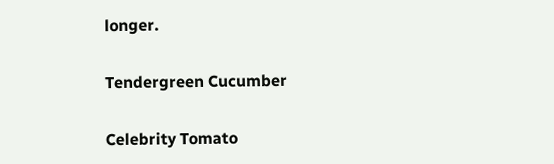longer.

Tendergreen Cucumber

Celebrity Tomato